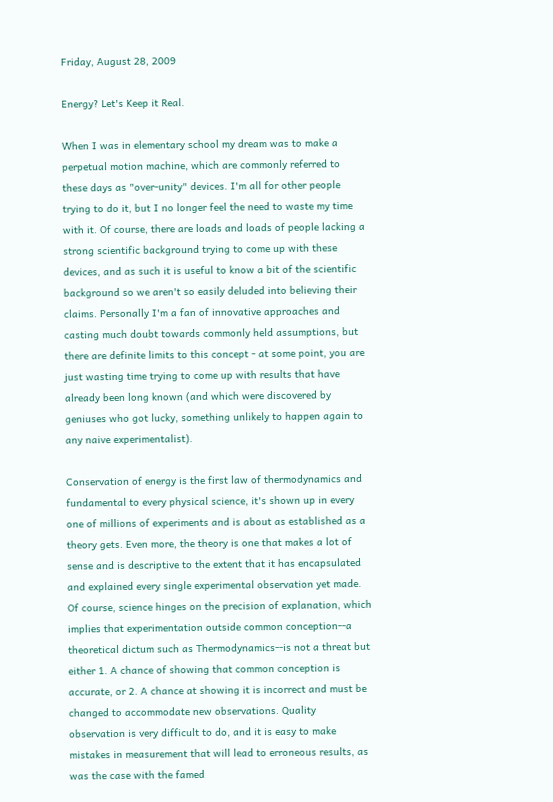Friday, August 28, 2009

Energy? Let's Keep it Real.

When I was in elementary school my dream was to make a perpetual motion machine, which are commonly referred to these days as "over-unity" devices. I'm all for other people trying to do it, but I no longer feel the need to waste my time with it. Of course, there are loads and loads of people lacking a strong scientific background trying to come up with these devices, and as such it is useful to know a bit of the scientific background so we aren't so easily deluded into believing their claims. Personally I'm a fan of innovative approaches and casting much doubt towards commonly held assumptions, but there are definite limits to this concept - at some point, you are just wasting time trying to come up with results that have already been long known (and which were discovered by geniuses who got lucky, something unlikely to happen again to any naive experimentalist).

Conservation of energy is the first law of thermodynamics and fundamental to every physical science, it's shown up in every one of millions of experiments and is about as established as a theory gets. Even more, the theory is one that makes a lot of sense and is descriptive to the extent that it has encapsulated and explained every single experimental observation yet made. Of course, science hinges on the precision of explanation, which implies that experimentation outside common conception--a theoretical dictum such as Thermodynamics--is not a threat but either 1. A chance of showing that common conception is accurate, or 2. A chance at showing it is incorrect and must be changed to accommodate new observations. Quality observation is very difficult to do, and it is easy to make mistakes in measurement that will lead to erroneous results, as was the case with the famed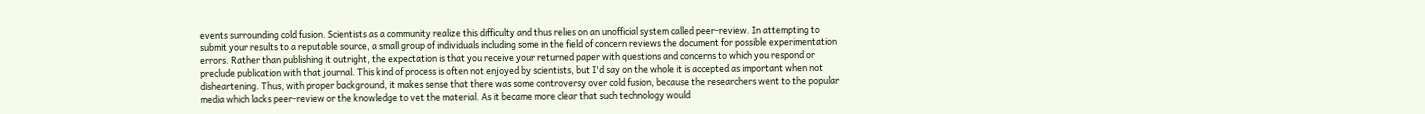events surrounding cold fusion. Scientists as a community realize this difficulty and thus relies on an unofficial system called peer-review. In attempting to submit your results to a reputable source, a small group of individuals including some in the field of concern reviews the document for possible experimentation errors. Rather than publishing it outright, the expectation is that you receive your returned paper with questions and concerns to which you respond or preclude publication with that journal. This kind of process is often not enjoyed by scientists, but I'd say on the whole it is accepted as important when not disheartening. Thus, with proper background, it makes sense that there was some controversy over cold fusion, because the researchers went to the popular media which lacks peer-review or the knowledge to vet the material. As it became more clear that such technology would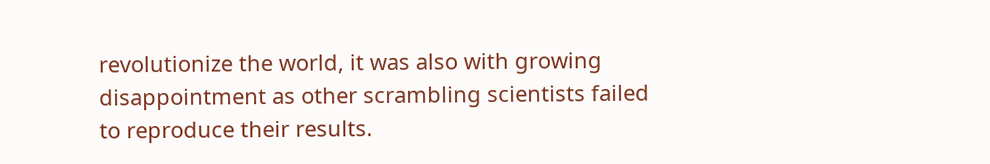revolutionize the world, it was also with growing disappointment as other scrambling scientists failed to reproduce their results.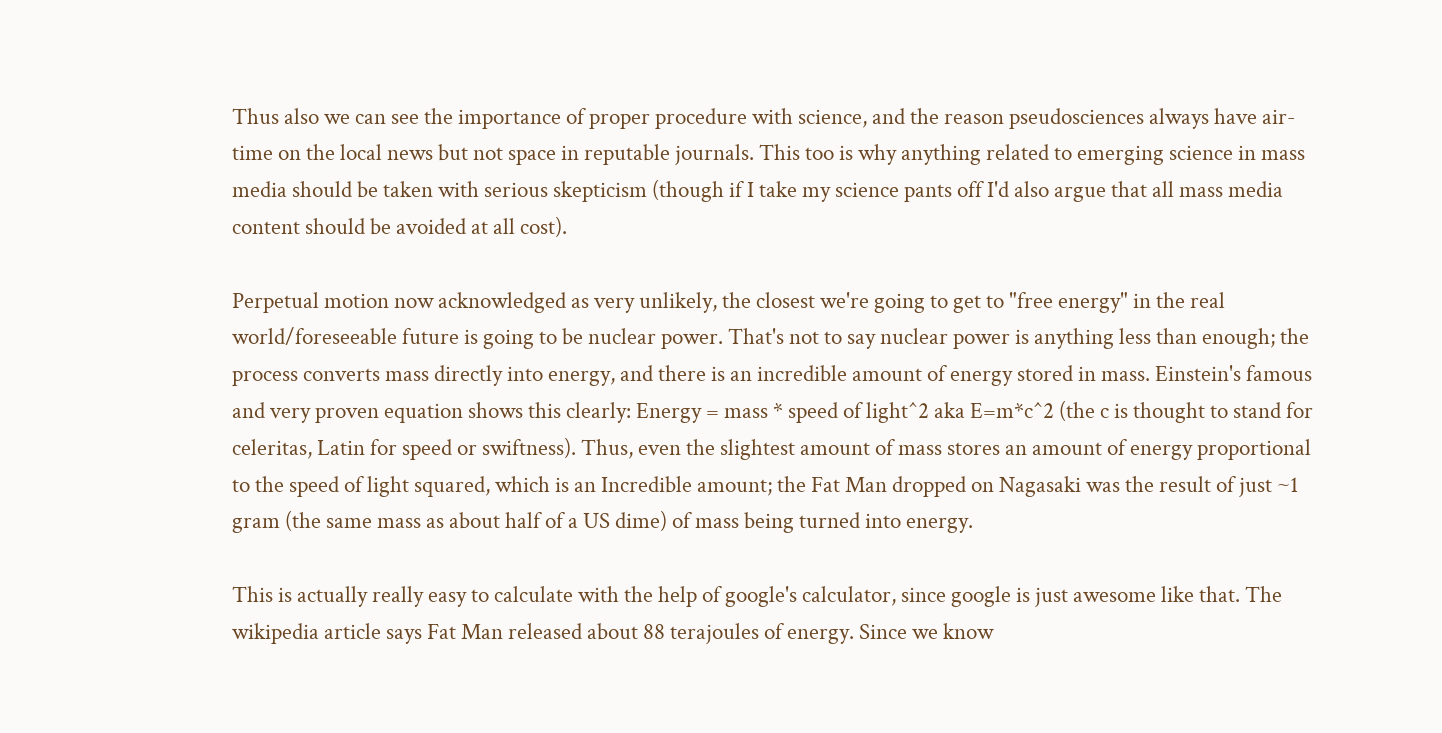Thus also we can see the importance of proper procedure with science, and the reason pseudosciences always have air-time on the local news but not space in reputable journals. This too is why anything related to emerging science in mass media should be taken with serious skepticism (though if I take my science pants off I'd also argue that all mass media content should be avoided at all cost).

Perpetual motion now acknowledged as very unlikely, the closest we're going to get to "free energy" in the real world/foreseeable future is going to be nuclear power. That's not to say nuclear power is anything less than enough; the process converts mass directly into energy, and there is an incredible amount of energy stored in mass. Einstein's famous and very proven equation shows this clearly: Energy = mass * speed of light^2 aka E=m*c^2 (the c is thought to stand for celeritas, Latin for speed or swiftness). Thus, even the slightest amount of mass stores an amount of energy proportional to the speed of light squared, which is an Incredible amount; the Fat Man dropped on Nagasaki was the result of just ~1 gram (the same mass as about half of a US dime) of mass being turned into energy.

This is actually really easy to calculate with the help of google's calculator, since google is just awesome like that. The wikipedia article says Fat Man released about 88 terajoules of energy. Since we know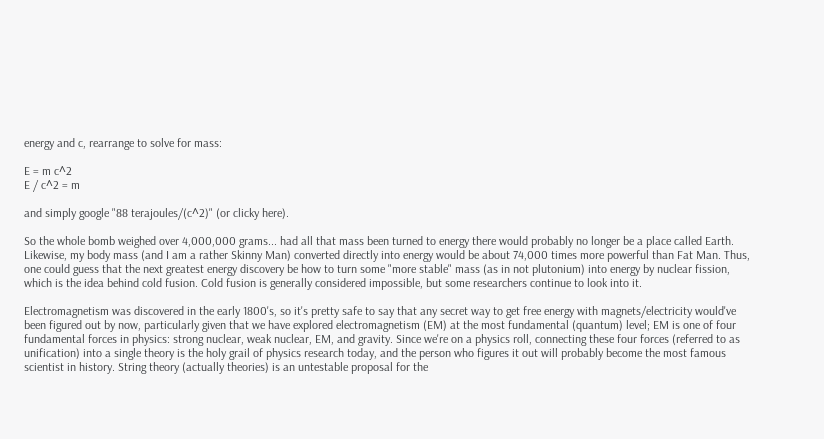energy and c, rearrange to solve for mass:

E = m c^2
E / c^2 = m

and simply google "88 terajoules/(c^2)" (or clicky here).

So the whole bomb weighed over 4,000,000 grams... had all that mass been turned to energy there would probably no longer be a place called Earth. Likewise, my body mass (and I am a rather Skinny Man) converted directly into energy would be about 74,000 times more powerful than Fat Man. Thus, one could guess that the next greatest energy discovery be how to turn some "more stable" mass (as in not plutonium) into energy by nuclear fission, which is the idea behind cold fusion. Cold fusion is generally considered impossible, but some researchers continue to look into it.

Electromagnetism was discovered in the early 1800's, so it's pretty safe to say that any secret way to get free energy with magnets/electricity would've been figured out by now, particularly given that we have explored electromagnetism (EM) at the most fundamental (quantum) level; EM is one of four fundamental forces in physics: strong nuclear, weak nuclear, EM, and gravity. Since we're on a physics roll, connecting these four forces (referred to as unification) into a single theory is the holy grail of physics research today, and the person who figures it out will probably become the most famous scientist in history. String theory (actually theories) is an untestable proposal for the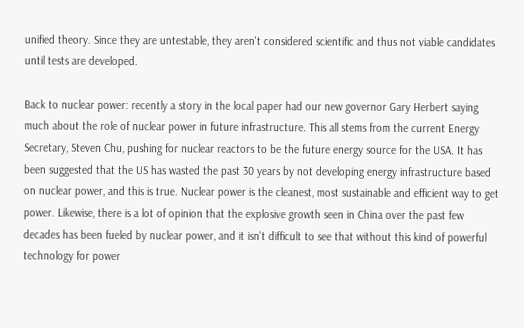unified theory. Since they are untestable, they aren't considered scientific and thus not viable candidates until tests are developed.

Back to nuclear power: recently a story in the local paper had our new governor Gary Herbert saying much about the role of nuclear power in future infrastructure. This all stems from the current Energy Secretary, Steven Chu, pushing for nuclear reactors to be the future energy source for the USA. It has been suggested that the US has wasted the past 30 years by not developing energy infrastructure based on nuclear power, and this is true. Nuclear power is the cleanest, most sustainable and efficient way to get power. Likewise, there is a lot of opinion that the explosive growth seen in China over the past few decades has been fueled by nuclear power, and it isn't difficult to see that without this kind of powerful technology for power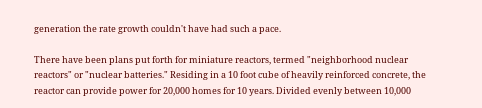generation the rate growth couldn't have had such a pace.

There have been plans put forth for miniature reactors, termed "neighborhood nuclear reactors" or "nuclear batteries." Residing in a 10 foot cube of heavily reinforced concrete, the reactor can provide power for 20,000 homes for 10 years. Divided evenly between 10,000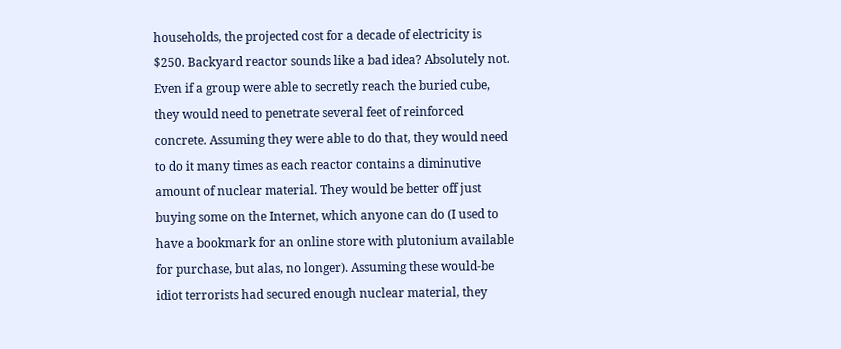households, the projected cost for a decade of electricity is $250. Backyard reactor sounds like a bad idea? Absolutely not. Even if a group were able to secretly reach the buried cube, they would need to penetrate several feet of reinforced concrete. Assuming they were able to do that, they would need to do it many times as each reactor contains a diminutive amount of nuclear material. They would be better off just buying some on the Internet, which anyone can do (I used to have a bookmark for an online store with plutonium available for purchase, but alas, no longer). Assuming these would-be idiot terrorists had secured enough nuclear material, they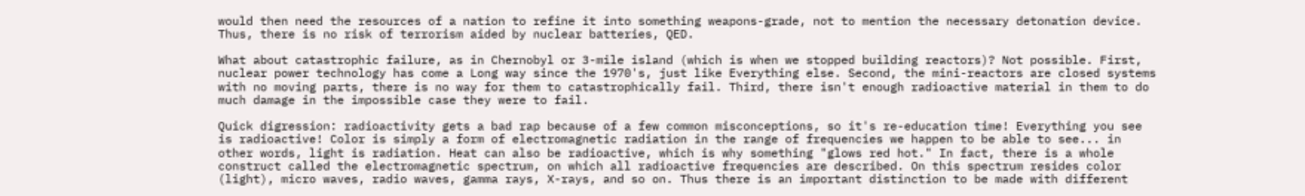would then need the resources of a nation to refine it into something weapons-grade, not to mention the necessary detonation device. Thus, there is no risk of terrorism aided by nuclear batteries, QED.

What about catastrophic failure, as in Chernobyl or 3-mile island (which is when we stopped building reactors)? Not possible. First, nuclear power technology has come a Long way since the 1970's, just like Everything else. Second, the mini-reactors are closed systems with no moving parts, there is no way for them to catastrophically fail. Third, there isn't enough radioactive material in them to do much damage in the impossible case they were to fail.

Quick digression: radioactivity gets a bad rap because of a few common misconceptions, so it's re-education time! Everything you see is radioactive! Color is simply a form of electromagnetic radiation in the range of frequencies we happen to be able to see... in other words, light is radiation. Heat can also be radioactive, which is why something "glows red hot." In fact, there is a whole construct called the electromagnetic spectrum, on which all radioactive frequencies are described. On this spectrum resides color (light), micro waves, radio waves, gamma rays, X-rays, and so on. Thus there is an important distinction to be made with different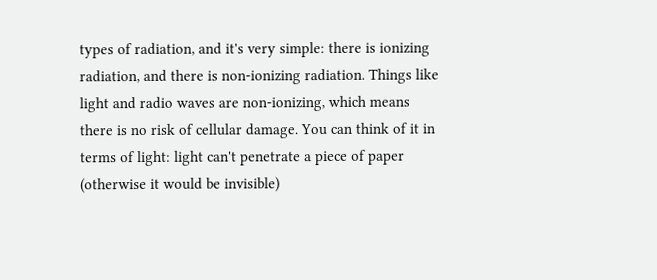types of radiation, and it's very simple: there is ionizing radiation, and there is non-ionizing radiation. Things like light and radio waves are non-ionizing, which means there is no risk of cellular damage. You can think of it in terms of light: light can't penetrate a piece of paper (otherwise it would be invisible)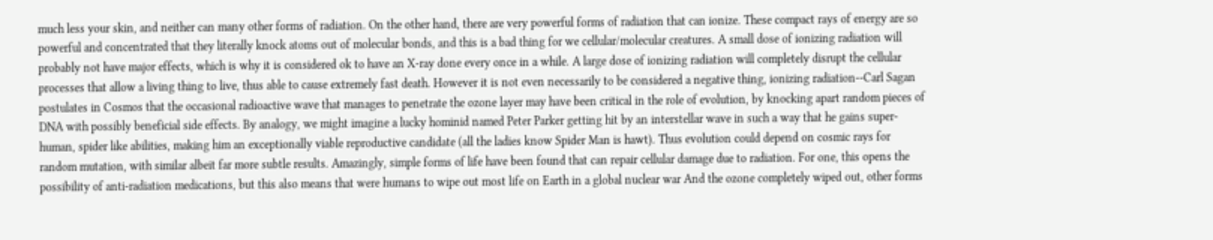much less your skin, and neither can many other forms of radiation. On the other hand, there are very powerful forms of radiation that can ionize. These compact rays of energy are so powerful and concentrated that they literally knock atoms out of molecular bonds, and this is a bad thing for we cellular/molecular creatures. A small dose of ionizing radiation will probably not have major effects, which is why it is considered ok to have an X-ray done every once in a while. A large dose of ionizing radiation will completely disrupt the cellular processes that allow a living thing to live, thus able to cause extremely fast death. However it is not even necessarily to be considered a negative thing, ionizing radiation--Carl Sagan postulates in Cosmos that the occasional radioactive wave that manages to penetrate the ozone layer may have been critical in the role of evolution, by knocking apart random pieces of DNA with possibly beneficial side effects. By analogy, we might imagine a lucky hominid named Peter Parker getting hit by an interstellar wave in such a way that he gains super-human, spider like abilities, making him an exceptionally viable reproductive candidate (all the ladies know Spider Man is hawt). Thus evolution could depend on cosmic rays for random mutation, with similar albeit far more subtle results. Amazingly, simple forms of life have been found that can repair cellular damage due to radiation. For one, this opens the possibility of anti-radiation medications, but this also means that were humans to wipe out most life on Earth in a global nuclear war And the ozone completely wiped out, other forms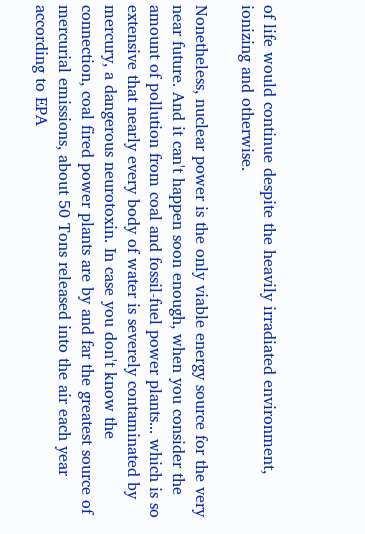of life would continue despite the heavily irradiated environment, ionizing and otherwise.

Nonetheless, nuclear power is the only viable energy source for the very near future. And it can't happen soon enough, when you consider the amount of pollution from coal and fossil-fuel power plants... which is so extensive that nearly every body of water is severely contaminated by mercury, a dangerous neurotoxin. In case you don't know the connection, coal fired power plants are by and far the greatest source of mercurial emissions, about 50 Tons released into the air each year according to EPA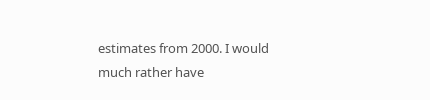estimates from 2000. I would much rather have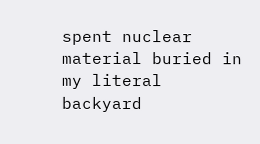spent nuclear material buried in my literal backyard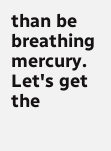than be breathing mercury. Let's get the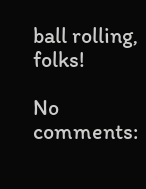ball rolling, folks!

No comments: